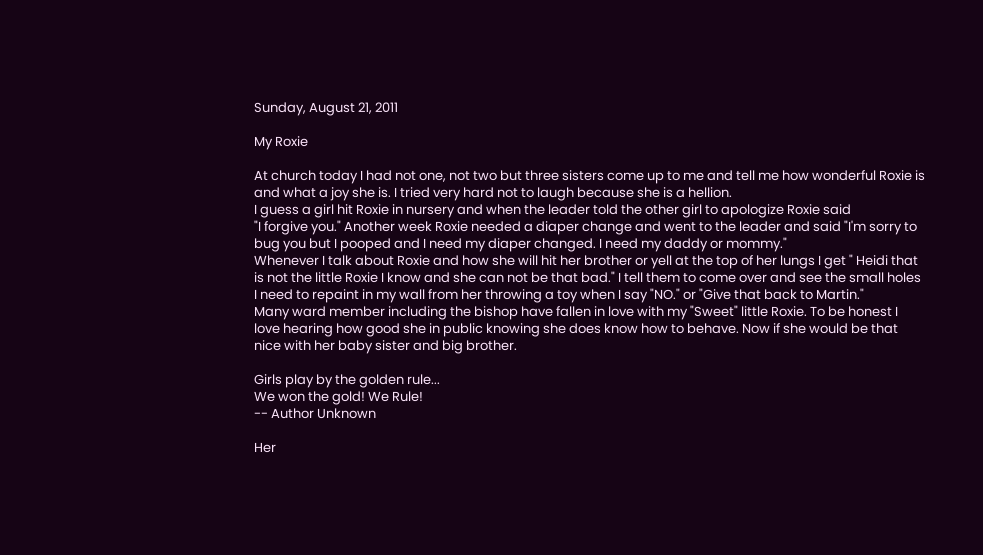Sunday, August 21, 2011

My Roxie

At church today I had not one, not two but three sisters come up to me and tell me how wonderful Roxie is and what a joy she is. I tried very hard not to laugh because she is a hellion.
I guess a girl hit Roxie in nursery and when the leader told the other girl to apologize Roxie said
"I forgive you." Another week Roxie needed a diaper change and went to the leader and said "I'm sorry to bug you but I pooped and I need my diaper changed. I need my daddy or mommy."
Whenever I talk about Roxie and how she will hit her brother or yell at the top of her lungs I get " Heidi that is not the little Roxie I know and she can not be that bad." I tell them to come over and see the small holes I need to repaint in my wall from her throwing a toy when I say "NO." or "Give that back to Martin."
Many ward member including the bishop have fallen in love with my "Sweet" little Roxie. To be honest I love hearing how good she in public knowing she does know how to behave. Now if she would be that nice with her baby sister and big brother.

Girls play by the golden rule...
We won the gold! We Rule!
-- Author Unknown

Her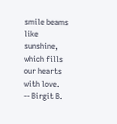smile beams like sunshine, which fills our hearts with love.
-- Birgit B.